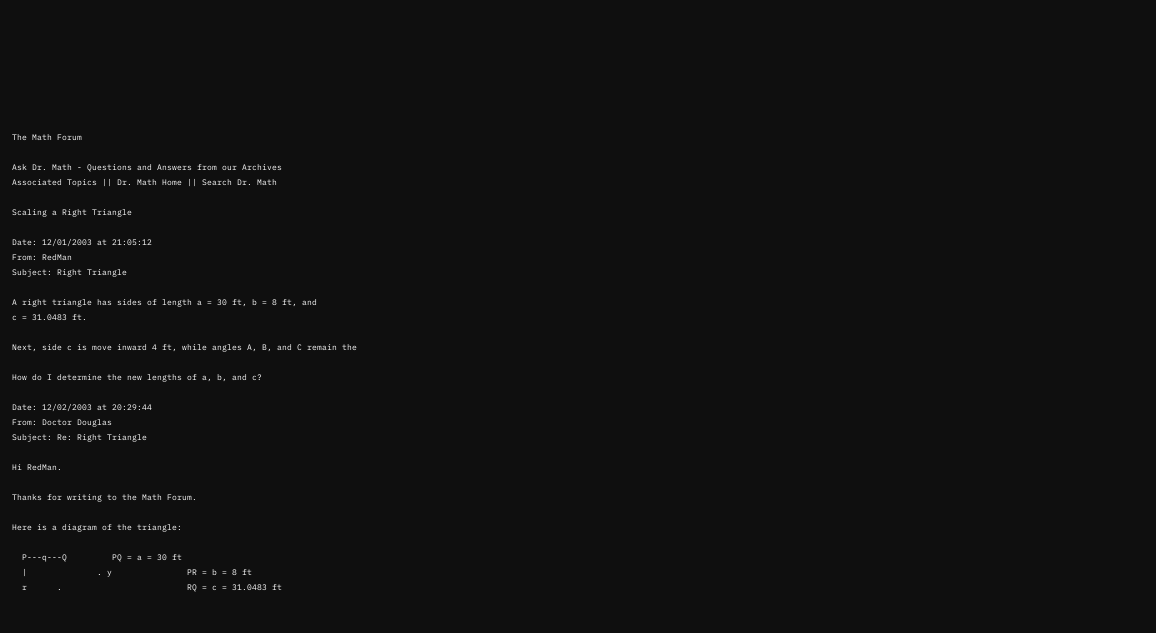The Math Forum

Ask Dr. Math - Questions and Answers from our Archives
Associated Topics || Dr. Math Home || Search Dr. Math

Scaling a Right Triangle

Date: 12/01/2003 at 21:05:12
From: RedMan
Subject: Right Triangle

A right triangle has sides of length a = 30 ft, b = 8 ft, and
c = 31.0483 ft.

Next, side c is move inward 4 ft, while angles A, B, and C remain the

How do I determine the new lengths of a, b, and c?

Date: 12/02/2003 at 20:29:44
From: Doctor Douglas
Subject: Re: Right Triangle

Hi RedMan.

Thanks for writing to the Math Forum.

Here is a diagram of the triangle:

  P---q---Q         PQ = a = 30 ft
  |              . y               PR = b = 8 ft
  r      .                         RQ = c = 31.0483 ft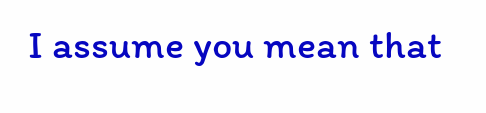I assume you mean that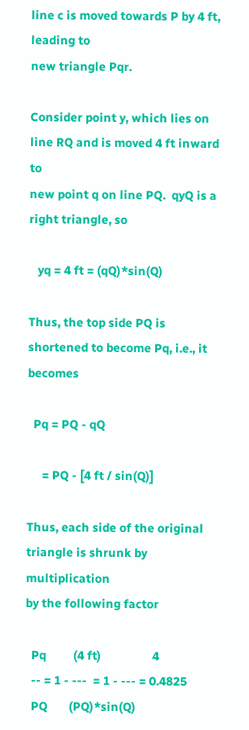line c is moved towards P by 4 ft, leading to
new triangle Pqr.

Consider point y, which lies on line RQ and is moved 4 ft inward to
new point q on line PQ.  qyQ is a right triangle, so

   yq = 4 ft = (qQ)*sin(Q)

Thus, the top side PQ is shortened to become Pq, i.e., it becomes

  Pq = PQ - qQ

     = PQ - [4 ft / sin(Q)]

Thus, each side of the original triangle is shrunk by multiplication
by the following factor

  Pq         (4 ft)                 4
  -- = 1 - ---  = 1 - --- = 0.4825
  PQ       (PQ)*sin(Q)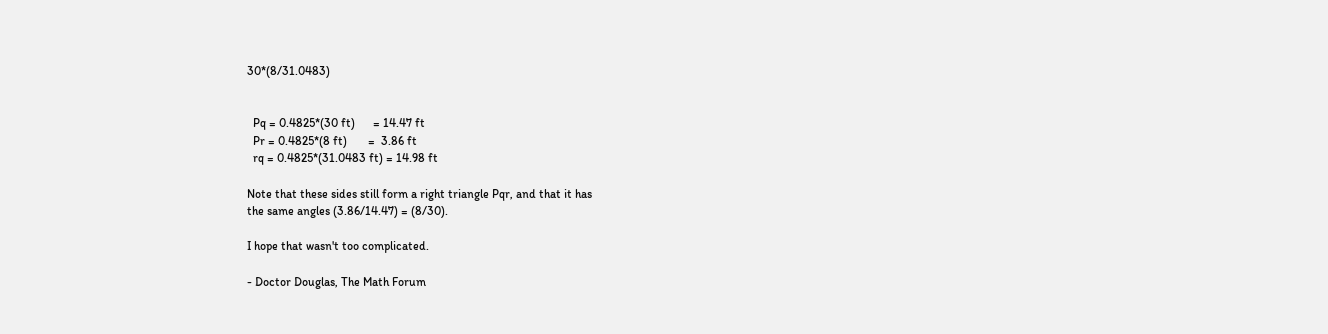30*(8/31.0483)


  Pq = 0.4825*(30 ft)      = 14.47 ft
  Pr = 0.4825*(8 ft)       =  3.86 ft
  rq = 0.4825*(31.0483 ft) = 14.98 ft

Note that these sides still form a right triangle Pqr, and that it has
the same angles (3.86/14.47) = (8/30).

I hope that wasn't too complicated.

- Doctor Douglas, The Math Forum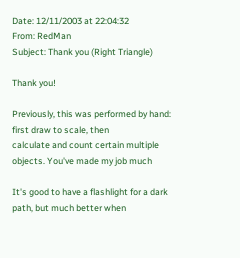Date: 12/11/2003 at 22:04:32
From: RedMan
Subject: Thank you (Right Triangle)

Thank you!

Previously, this was performed by hand: first draw to scale, then
calculate and count certain multiple objects. You've made my job much

It's good to have a flashlight for a dark path, but much better when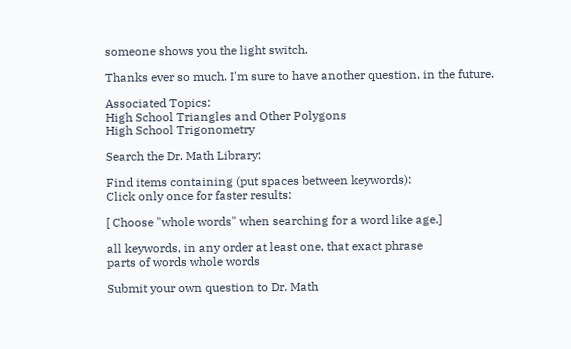someone shows you the light switch.

Thanks ever so much. I'm sure to have another question, in the future.

Associated Topics:
High School Triangles and Other Polygons
High School Trigonometry

Search the Dr. Math Library:

Find items containing (put spaces between keywords):
Click only once for faster results:

[ Choose "whole words" when searching for a word like age.]

all keywords, in any order at least one, that exact phrase
parts of words whole words

Submit your own question to Dr. Math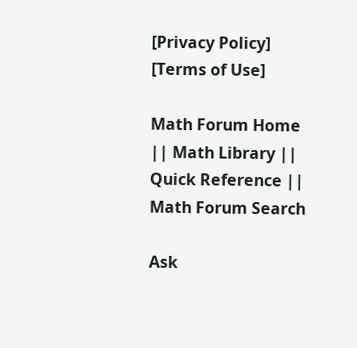[Privacy Policy] [Terms of Use]

Math Forum Home || Math Library || Quick Reference || Math Forum Search

Ask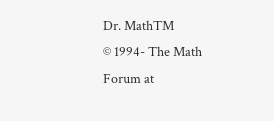Dr. MathTM
© 1994- The Math Forum at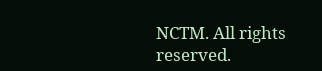NCTM. All rights reserved.